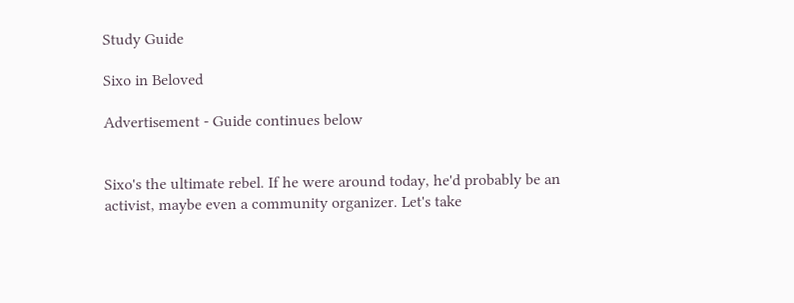Study Guide

Sixo in Beloved

Advertisement - Guide continues below


Sixo's the ultimate rebel. If he were around today, he'd probably be an activist, maybe even a community organizer. Let's take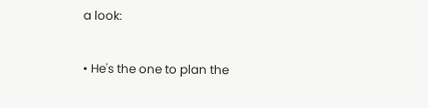a look:

• He's the one to plan the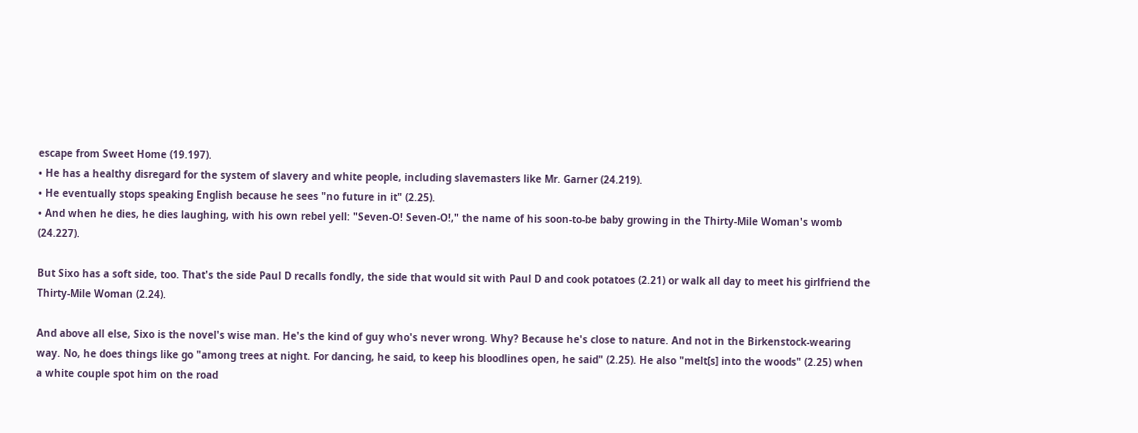escape from Sweet Home (19.197).
• He has a healthy disregard for the system of slavery and white people, including slavemasters like Mr. Garner (24.219).
• He eventually stops speaking English because he sees "no future in it" (2.25).
• And when he dies, he dies laughing, with his own rebel yell: "Seven-O! Seven-O!," the name of his soon-to-be baby growing in the Thirty-Mile Woman's womb (24.227).

But Sixo has a soft side, too. That's the side Paul D recalls fondly, the side that would sit with Paul D and cook potatoes (2.21) or walk all day to meet his girlfriend the Thirty-Mile Woman (2.24).

And above all else, Sixo is the novel's wise man. He's the kind of guy who's never wrong. Why? Because he's close to nature. And not in the Birkenstock-wearing way. No, he does things like go "among trees at night. For dancing, he said, to keep his bloodlines open, he said" (2.25). He also "melt[s] into the woods" (2.25) when a white couple spot him on the road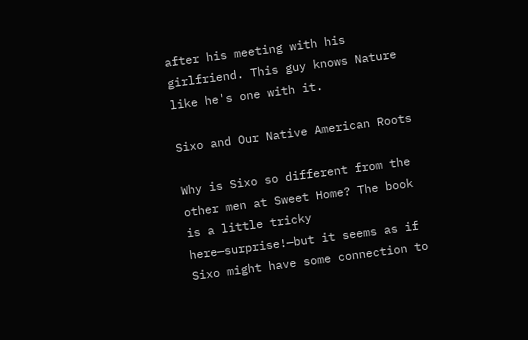after his meeting with his girlfriend. This guy knows Nature like he's one with it.

Sixo and Our Native American Roots

Why is Sixo so different from the other men at Sweet Home? The book is a little tricky here—surprise!—but it seems as if Sixo might have some connection to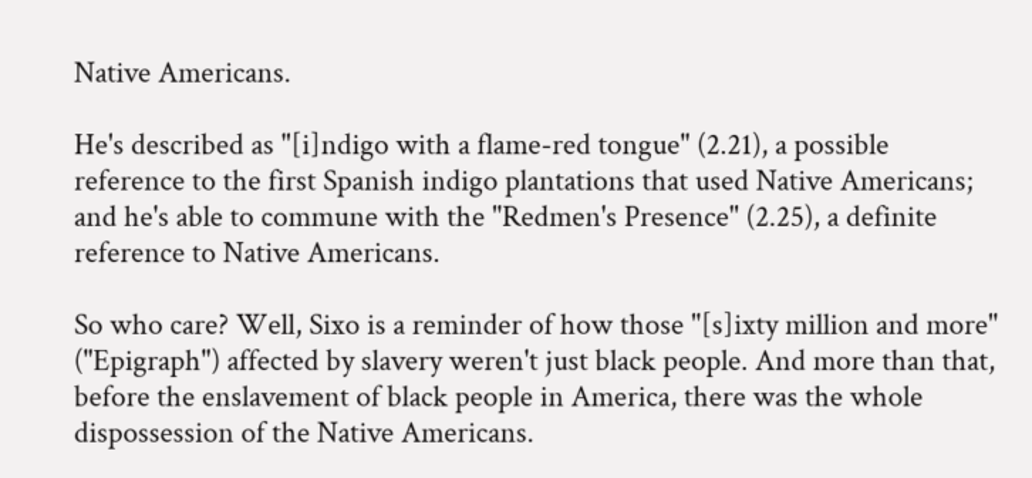Native Americans.

He's described as "[i]ndigo with a flame-red tongue" (2.21), a possible reference to the first Spanish indigo plantations that used Native Americans; and he's able to commune with the "Redmen's Presence" (2.25), a definite reference to Native Americans.

So who care? Well, Sixo is a reminder of how those "[s]ixty million and more" ("Epigraph") affected by slavery weren't just black people. And more than that, before the enslavement of black people in America, there was the whole dispossession of the Native Americans.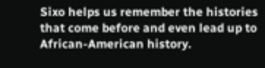Sixo helps us remember the histories that come before and even lead up to African-American history.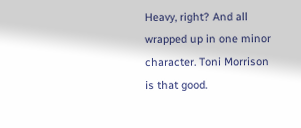Heavy, right? And all wrapped up in one minor character. Toni Morrison is that good.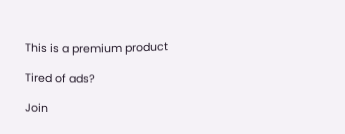This is a premium product

Tired of ads?

Join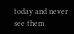today and never see them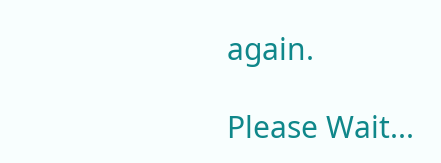again.

Please Wait...